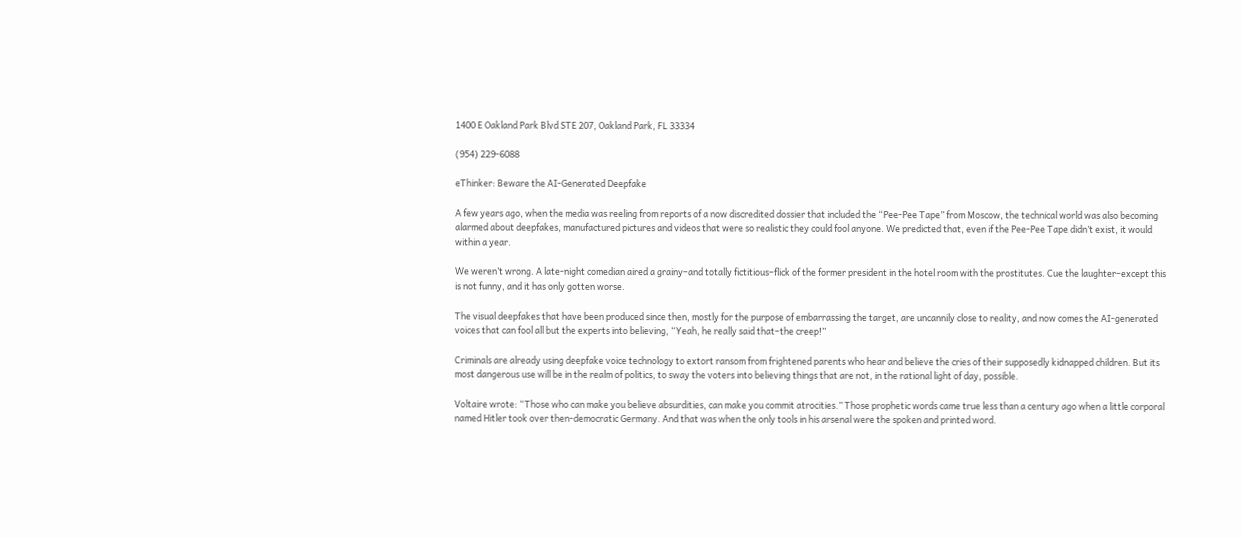1400 E Oakland Park Blvd STE 207, Oakland Park, FL 33334

(954) 229-6088

eThinker: Beware the AI-Generated Deepfake

A few years ago, when the media was reeling from reports of a now discredited dossier that included the “Pee-Pee Tape” from Moscow, the technical world was also becoming alarmed about deepfakes, manufactured pictures and videos that were so realistic they could fool anyone. We predicted that, even if the Pee-Pee Tape didn’t exist, it would within a year.

We weren’t wrong. A late-night comedian aired a grainy–and totally fictitious–flick of the former president in the hotel room with the prostitutes. Cue the laughter–except this is not funny, and it has only gotten worse.

The visual deepfakes that have been produced since then, mostly for the purpose of embarrassing the target, are uncannily close to reality, and now comes the AI-generated voices that can fool all but the experts into believing, “Yeah, he really said that–the creep!”

Criminals are already using deepfake voice technology to extort ransom from frightened parents who hear and believe the cries of their supposedly kidnapped children. But its most dangerous use will be in the realm of politics, to sway the voters into believing things that are not, in the rational light of day, possible.

Voltaire wrote: “Those who can make you believe absurdities, can make you commit atrocities.” Those prophetic words came true less than a century ago when a little corporal named Hitler took over then-democratic Germany. And that was when the only tools in his arsenal were the spoken and printed word.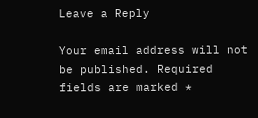Leave a Reply

Your email address will not be published. Required fields are marked *